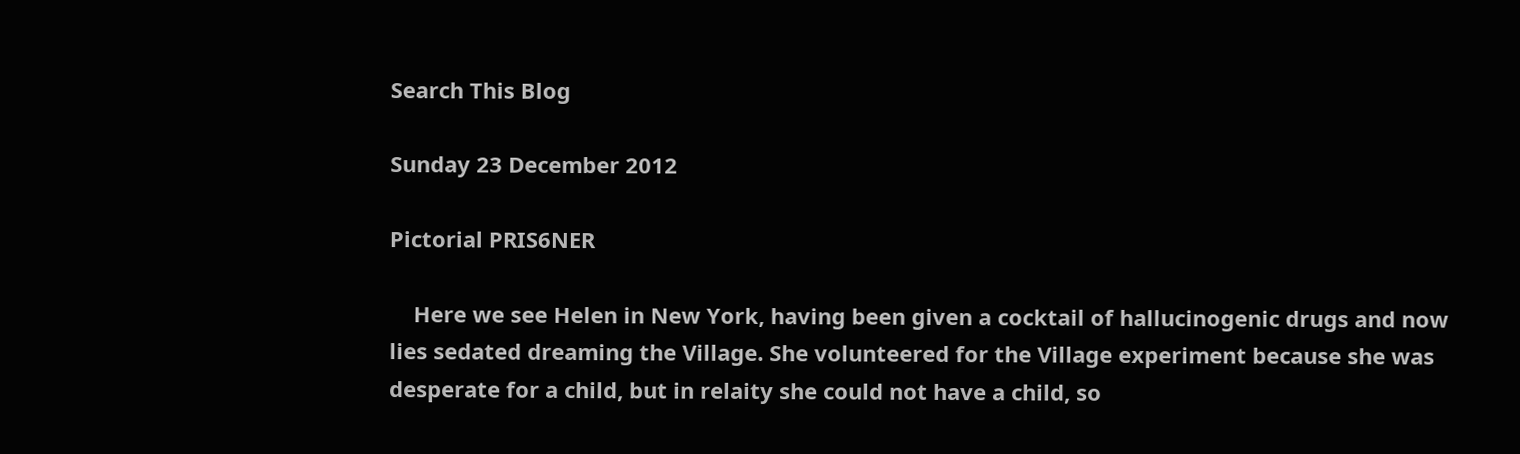Search This Blog

Sunday 23 December 2012

Pictorial PRIS6NER

    Here we see Helen in New York, having been given a cocktail of hallucinogenic drugs and now lies sedated dreaming the Village. She volunteered for the Village experiment because she was desperate for a child, but in relaity she could not have a child, so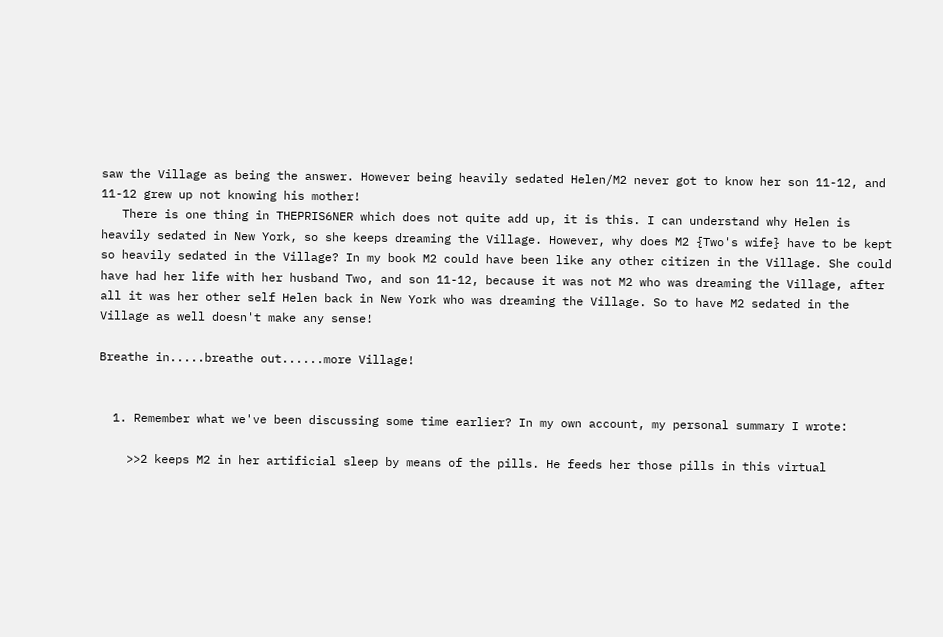saw the Village as being the answer. However being heavily sedated Helen/M2 never got to know her son 11-12, and 11-12 grew up not knowing his mother!
   There is one thing in THEPRIS6NER which does not quite add up, it is this. I can understand why Helen is heavily sedated in New York, so she keeps dreaming the Village. However, why does M2 {Two's wife} have to be kept so heavily sedated in the Village? In my book M2 could have been like any other citizen in the Village. She could have had her life with her husband Two, and son 11-12, because it was not M2 who was dreaming the Village, after all it was her other self Helen back in New York who was dreaming the Village. So to have M2 sedated in the Village as well doesn't make any sense!

Breathe in.....breathe out......more Village!


  1. Remember what we've been discussing some time earlier? In my own account, my personal summary I wrote:

    >>2 keeps M2 in her artificial sleep by means of the pills. He feeds her those pills in this virtual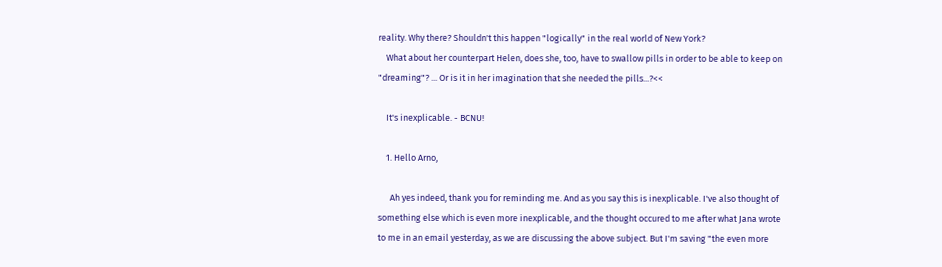reality. Why there? Shouldn't this happen "logically" in the real world of New York?
    What about her counterpart Helen, does she, too, have to swallow pills in order to be able to keep on "dreaming"? ... Or is it in her imagination that she needed the pills...?<<

    It's inexplicable. - BCNU!

    1. Hello Arno,

      Ah yes indeed, thank you for reminding me. And as you say this is inexplicable. I've also thought of something else which is even more inexplicable, and the thought occured to me after what Jana wrote to me in an email yesterday, as we are discussing the above subject. But I'm saving "the even more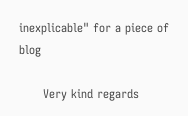inexplicable" for a piece of blog

      Very kind regards